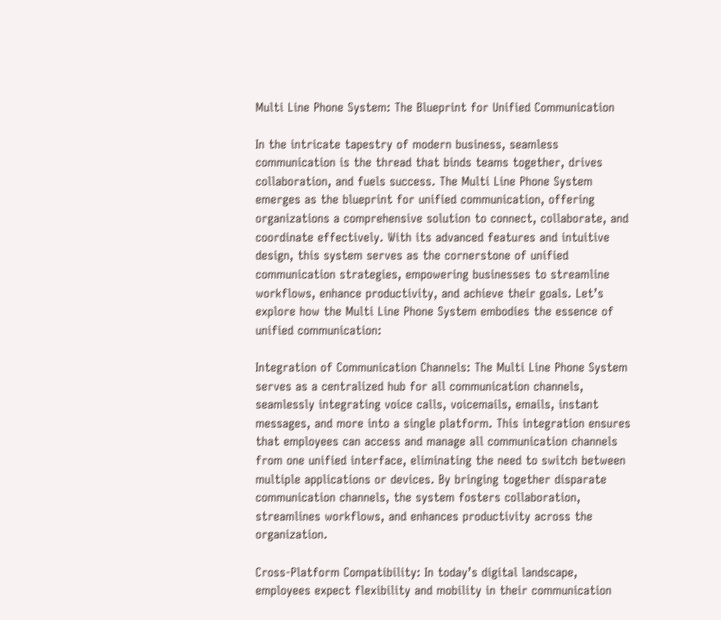Multi Line Phone System: The Blueprint for Unified Communication

In the intricate tapestry of modern business, seamless communication is the thread that binds teams together, drives collaboration, and fuels success. The Multi Line Phone System emerges as the blueprint for unified communication, offering organizations a comprehensive solution to connect, collaborate, and coordinate effectively. With its advanced features and intuitive design, this system serves as the cornerstone of unified communication strategies, empowering businesses to streamline workflows, enhance productivity, and achieve their goals. Let’s explore how the Multi Line Phone System embodies the essence of unified communication:

Integration of Communication Channels: The Multi Line Phone System serves as a centralized hub for all communication channels, seamlessly integrating voice calls, voicemails, emails, instant messages, and more into a single platform. This integration ensures that employees can access and manage all communication channels from one unified interface, eliminating the need to switch between multiple applications or devices. By bringing together disparate communication channels, the system fosters collaboration, streamlines workflows, and enhances productivity across the organization.

Cross-Platform Compatibility: In today’s digital landscape, employees expect flexibility and mobility in their communication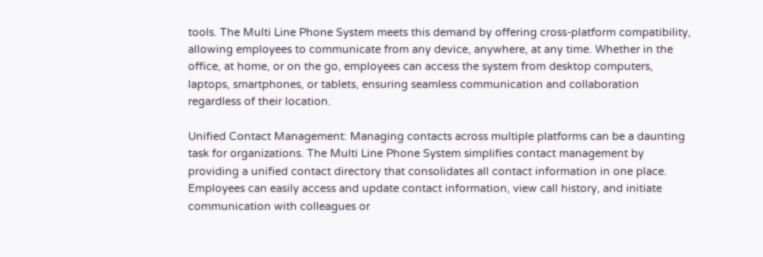tools. The Multi Line Phone System meets this demand by offering cross-platform compatibility, allowing employees to communicate from any device, anywhere, at any time. Whether in the office, at home, or on the go, employees can access the system from desktop computers, laptops, smartphones, or tablets, ensuring seamless communication and collaboration regardless of their location.

Unified Contact Management: Managing contacts across multiple platforms can be a daunting task for organizations. The Multi Line Phone System simplifies contact management by providing a unified contact directory that consolidates all contact information in one place. Employees can easily access and update contact information, view call history, and initiate communication with colleagues or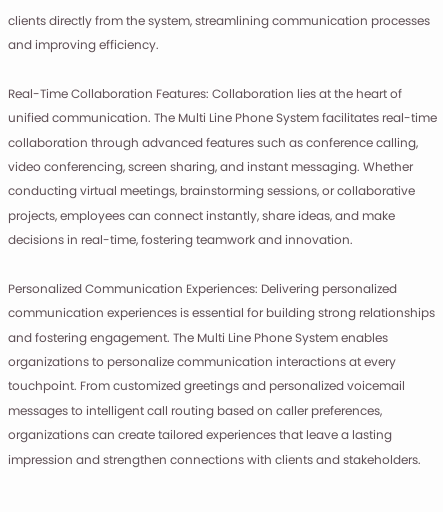clients directly from the system, streamlining communication processes and improving efficiency.

Real-Time Collaboration Features: Collaboration lies at the heart of unified communication. The Multi Line Phone System facilitates real-time collaboration through advanced features such as conference calling, video conferencing, screen sharing, and instant messaging. Whether conducting virtual meetings, brainstorming sessions, or collaborative projects, employees can connect instantly, share ideas, and make decisions in real-time, fostering teamwork and innovation.

Personalized Communication Experiences: Delivering personalized communication experiences is essential for building strong relationships and fostering engagement. The Multi Line Phone System enables organizations to personalize communication interactions at every touchpoint. From customized greetings and personalized voicemail messages to intelligent call routing based on caller preferences, organizations can create tailored experiences that leave a lasting impression and strengthen connections with clients and stakeholders.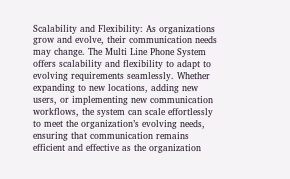Scalability and Flexibility: As organizations grow and evolve, their communication needs may change. The Multi Line Phone System offers scalability and flexibility to adapt to evolving requirements seamlessly. Whether expanding to new locations, adding new users, or implementing new communication workflows, the system can scale effortlessly to meet the organization’s evolving needs, ensuring that communication remains efficient and effective as the organization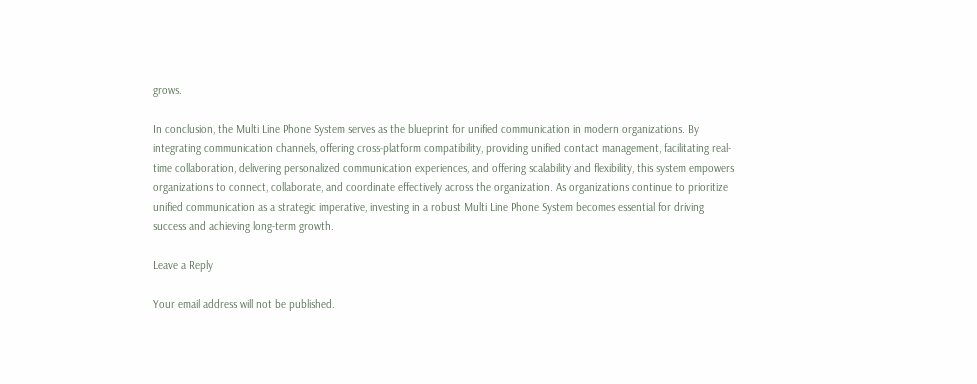grows.

In conclusion, the Multi Line Phone System serves as the blueprint for unified communication in modern organizations. By integrating communication channels, offering cross-platform compatibility, providing unified contact management, facilitating real-time collaboration, delivering personalized communication experiences, and offering scalability and flexibility, this system empowers organizations to connect, collaborate, and coordinate effectively across the organization. As organizations continue to prioritize unified communication as a strategic imperative, investing in a robust Multi Line Phone System becomes essential for driving success and achieving long-term growth.

Leave a Reply

Your email address will not be published.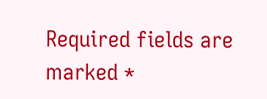Required fields are marked *